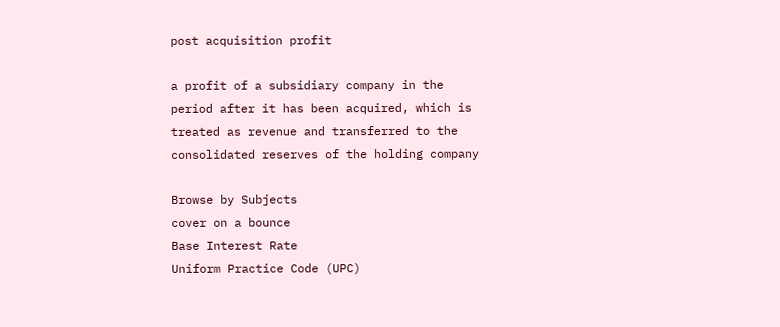post acquisition profit

a profit of a subsidiary company in the period after it has been acquired, which is treated as revenue and transferred to the consolidated reserves of the holding company

Browse by Subjects
cover on a bounce
Base Interest Rate
Uniform Practice Code (UPC)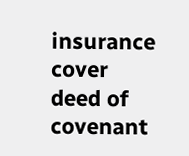insurance cover
deed of covenant